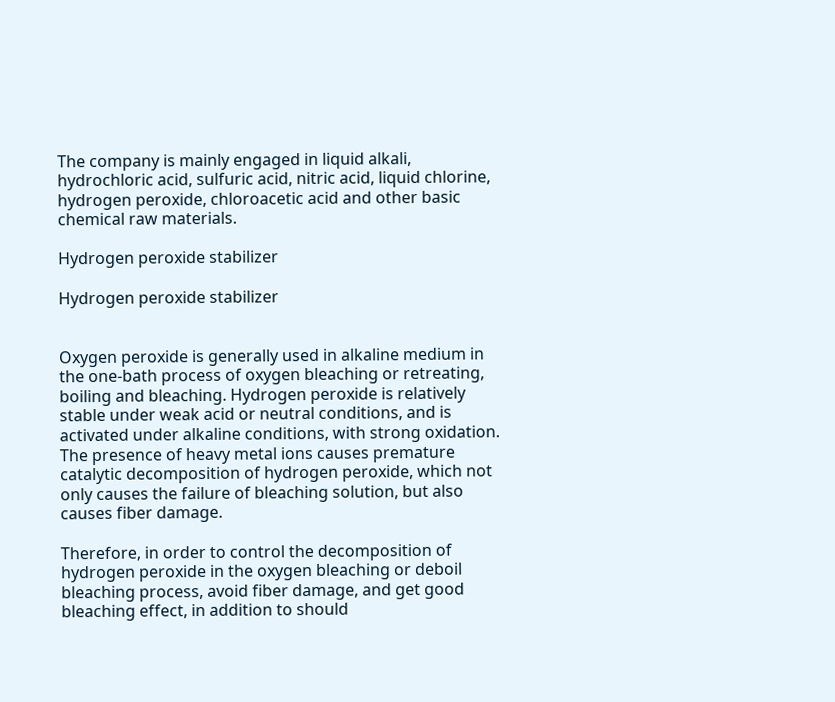The company is mainly engaged in liquid alkali, hydrochloric acid, sulfuric acid, nitric acid, liquid chlorine,
hydrogen peroxide, chloroacetic acid and other basic chemical raw materials.

Hydrogen peroxide stabilizer

Hydrogen peroxide stabilizer


Oxygen peroxide is generally used in alkaline medium in the one-bath process of oxygen bleaching or retreating, boiling and bleaching. Hydrogen peroxide is relatively stable under weak acid or neutral conditions, and is activated under alkaline conditions, with strong oxidation. The presence of heavy metal ions causes premature catalytic decomposition of hydrogen peroxide, which not only causes the failure of bleaching solution, but also causes fiber damage.

Therefore, in order to control the decomposition of hydrogen peroxide in the oxygen bleaching or deboil bleaching process, avoid fiber damage, and get good bleaching effect, in addition to should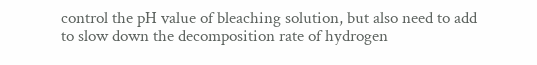control the pH value of bleaching solution, but also need to add to slow down the decomposition rate of hydrogen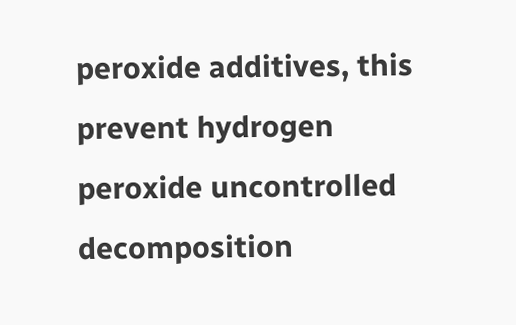peroxide additives, this prevent hydrogen peroxide uncontrolled decomposition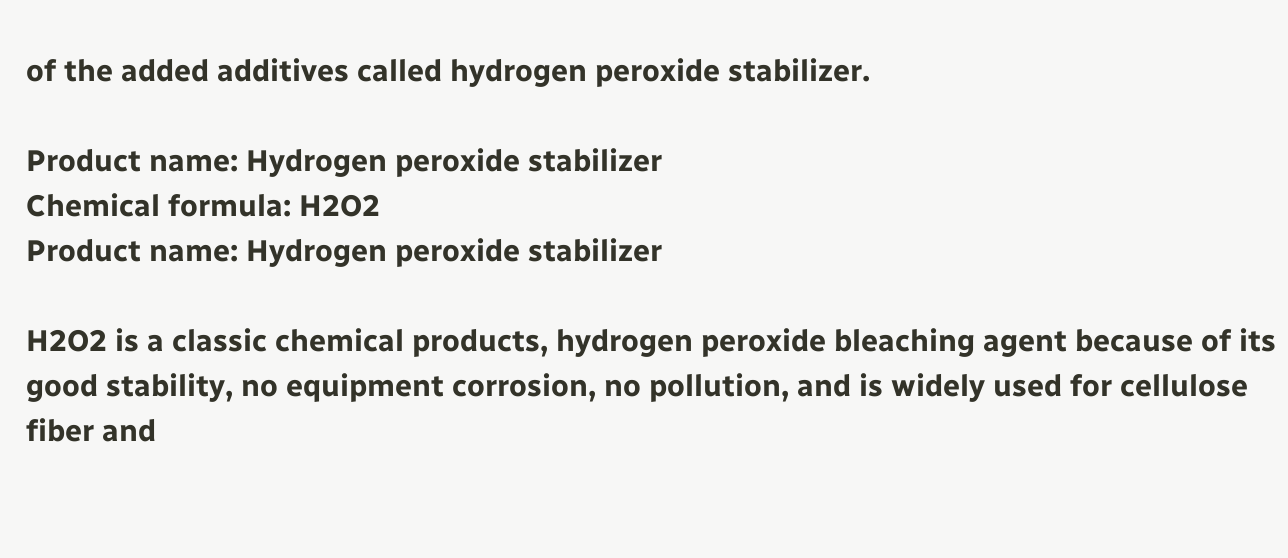of the added additives called hydrogen peroxide stabilizer.

Product name: Hydrogen peroxide stabilizer
Chemical formula: H2O2
Product name: Hydrogen peroxide stabilizer

H2O2 is a classic chemical products, hydrogen peroxide bleaching agent because of its good stability, no equipment corrosion, no pollution, and is widely used for cellulose fiber and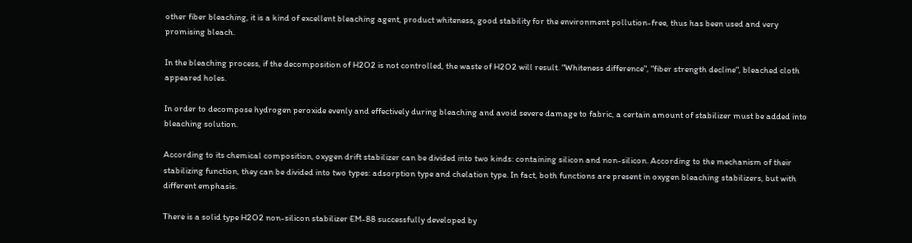other fiber bleaching, it is a kind of excellent bleaching agent, product whiteness, good stability for the environment pollution-free, thus has been used and very promising bleach.

In the bleaching process, if the decomposition of H2O2 is not controlled, the waste of H2O2 will result. "Whiteness difference", "fiber strength decline", bleached cloth appeared holes.

In order to decompose hydrogen peroxide evenly and effectively during bleaching and avoid severe damage to fabric, a certain amount of stabilizer must be added into bleaching solution.

According to its chemical composition, oxygen drift stabilizer can be divided into two kinds: containing silicon and non-silicon. According to the mechanism of their stabilizing function, they can be divided into two types: adsorption type and chelation type. In fact, both functions are present in oxygen bleaching stabilizers, but with different emphasis.

There is a solid type H2O2 non-silicon stabilizer EM-88 successfully developed by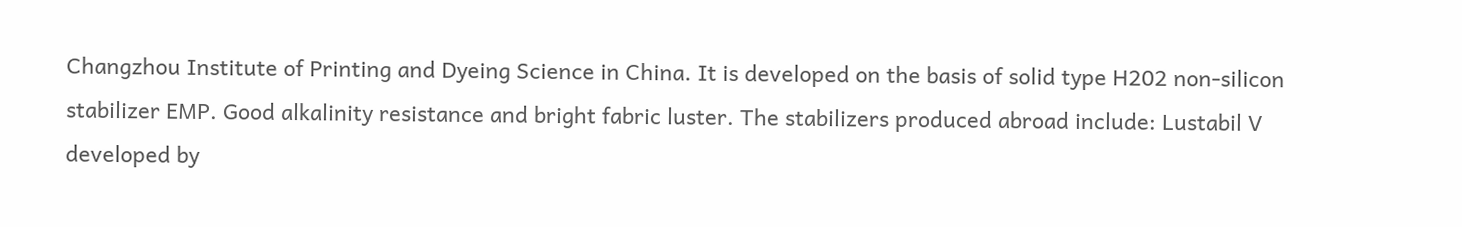Changzhou Institute of Printing and Dyeing Science in China. It is developed on the basis of solid type H202 non-silicon stabilizer EMP. Good alkalinity resistance and bright fabric luster. The stabilizers produced abroad include: Lustabil V developed by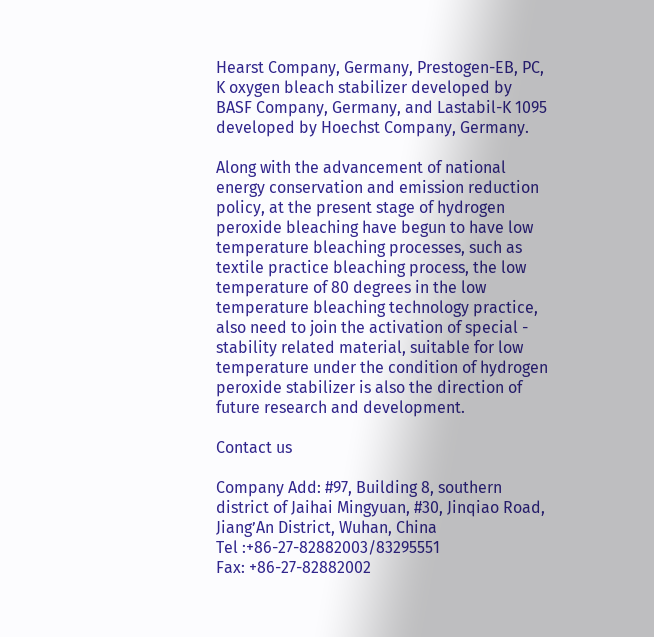Hearst Company, Germany, Prestogen-EB, PC, K oxygen bleach stabilizer developed by BASF Company, Germany, and Lastabil-K 1095 developed by Hoechst Company, Germany.

Along with the advancement of national energy conservation and emission reduction policy, at the present stage of hydrogen peroxide bleaching have begun to have low temperature bleaching processes, such as textile practice bleaching process, the low temperature of 80 degrees in the low temperature bleaching technology practice, also need to join the activation of special - stability related material, suitable for low temperature under the condition of hydrogen peroxide stabilizer is also the direction of future research and development.

Contact us

Company Add: #97, Building 8, southern district of Jaihai Mingyuan, #30, Jinqiao Road, Jiang’An District, Wuhan, China
Tel :+86-27-82882003/83295551
Fax: +86-27-82882002